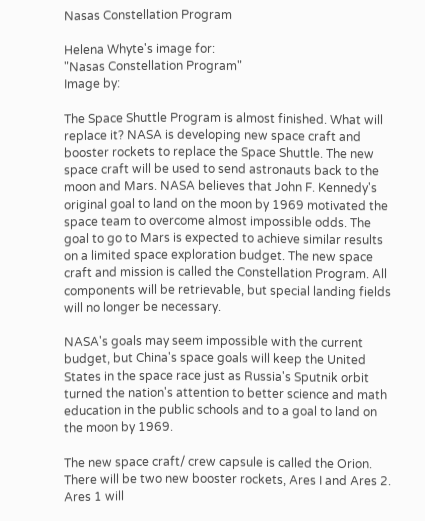Nasas Constellation Program

Helena Whyte's image for:
"Nasas Constellation Program"
Image by:

The Space Shuttle Program is almost finished. What will replace it? NASA is developing new space craft and booster rockets to replace the Space Shuttle. The new space craft will be used to send astronauts back to the moon and Mars. NASA believes that John F. Kennedy's original goal to land on the moon by 1969 motivated the space team to overcome almost impossible odds. The goal to go to Mars is expected to achieve similar results on a limited space exploration budget. The new space craft and mission is called the Constellation Program. All components will be retrievable, but special landing fields will no longer be necessary.

NASA's goals may seem impossible with the current budget, but China's space goals will keep the United States in the space race just as Russia's Sputnik orbit turned the nation's attention to better science and math education in the public schools and to a goal to land on the moon by 1969.

The new space craft/ crew capsule is called the Orion. There will be two new booster rockets, Ares I and Ares 2. Ares 1 will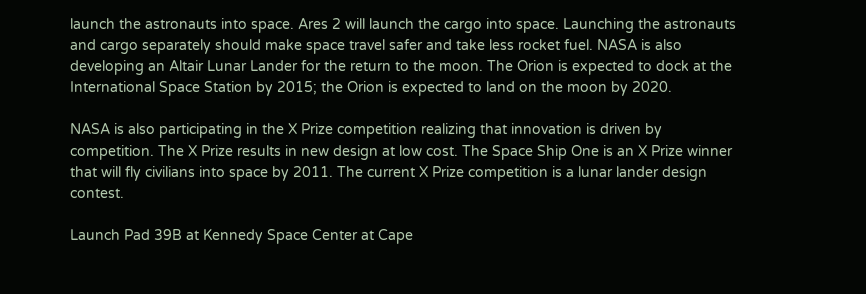launch the astronauts into space. Ares 2 will launch the cargo into space. Launching the astronauts and cargo separately should make space travel safer and take less rocket fuel. NASA is also developing an Altair Lunar Lander for the return to the moon. The Orion is expected to dock at the International Space Station by 2015; the Orion is expected to land on the moon by 2020.

NASA is also participating in the X Prize competition realizing that innovation is driven by competition. The X Prize results in new design at low cost. The Space Ship One is an X Prize winner that will fly civilians into space by 2011. The current X Prize competition is a lunar lander design contest.

Launch Pad 39B at Kennedy Space Center at Cape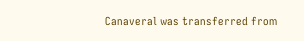Canaveral was transferred from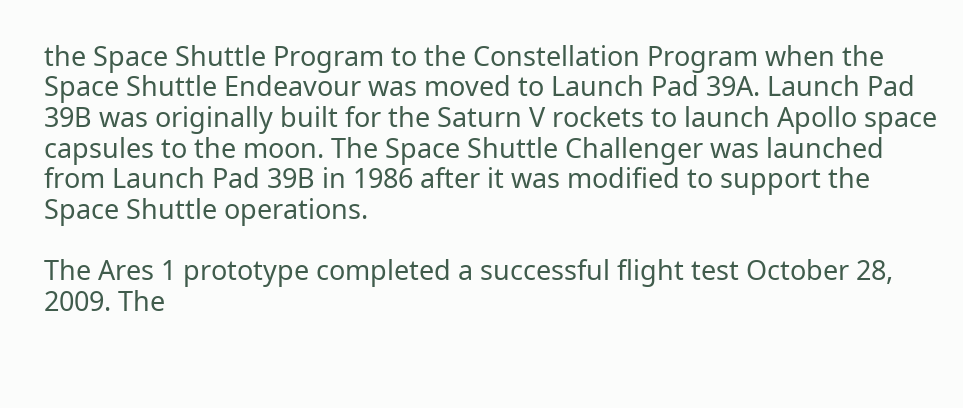the Space Shuttle Program to the Constellation Program when the Space Shuttle Endeavour was moved to Launch Pad 39A. Launch Pad 39B was originally built for the Saturn V rockets to launch Apollo space capsules to the moon. The Space Shuttle Challenger was launched from Launch Pad 39B in 1986 after it was modified to support the Space Shuttle operations.

The Ares 1 prototype completed a successful flight test October 28, 2009. The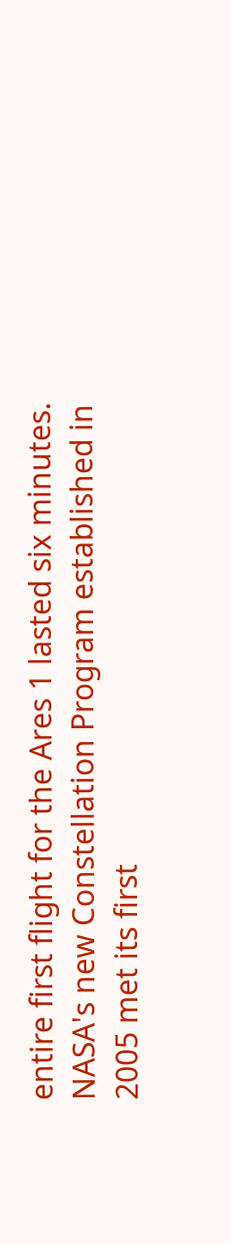entire first flight for the Ares 1 lasted six minutes. NASA's new Constellation Program established in 2005 met its first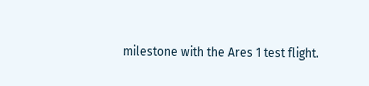milestone with the Ares 1 test flight.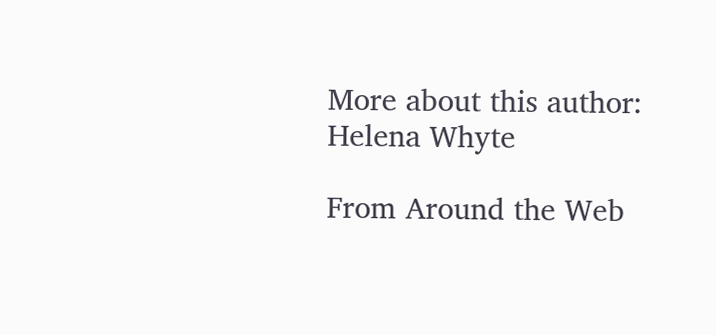More about this author: Helena Whyte

From Around the Web